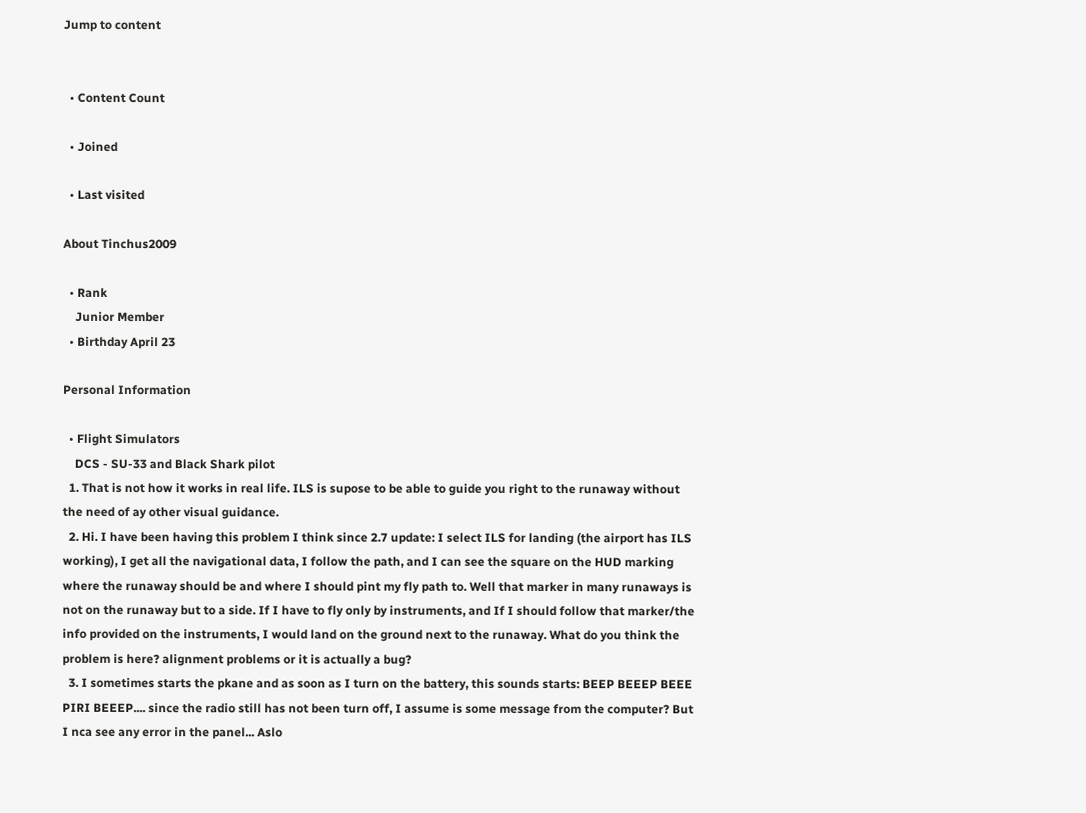Jump to content


  • Content Count

  • Joined

  • Last visited

About Tinchus2009

  • Rank
    Junior Member
  • Birthday April 23

Personal Information

  • Flight Simulators
    DCS - SU-33 and Black Shark pilot
  1. That is not how it works in real life. ILS is supose to be able to guide you right to the runaway without the need of ay other visual guidance.
  2. Hi. I have been having this problem I think since 2.7 update: I select ILS for landing (the airport has ILS working), I get all the navigational data, I follow the path, and I can see the square on the HUD marking where the runaway should be and where I should pint my fly path to. Well that marker in many runaways is not on the runaway but to a side. If I have to fly only by instruments, and If I should follow that marker/the info provided on the instruments, I would land on the ground next to the runaway. What do you think the problem is here? alignment problems or it is actually a bug?
  3. I sometimes starts the pkane and as soon as I turn on the battery, this sounds starts: BEEP BEEEP BEEE PIRI BEEEP.... since the radio still has not been turn off, I assume is some message from the computer? But I nca see any error in the panel... Aslo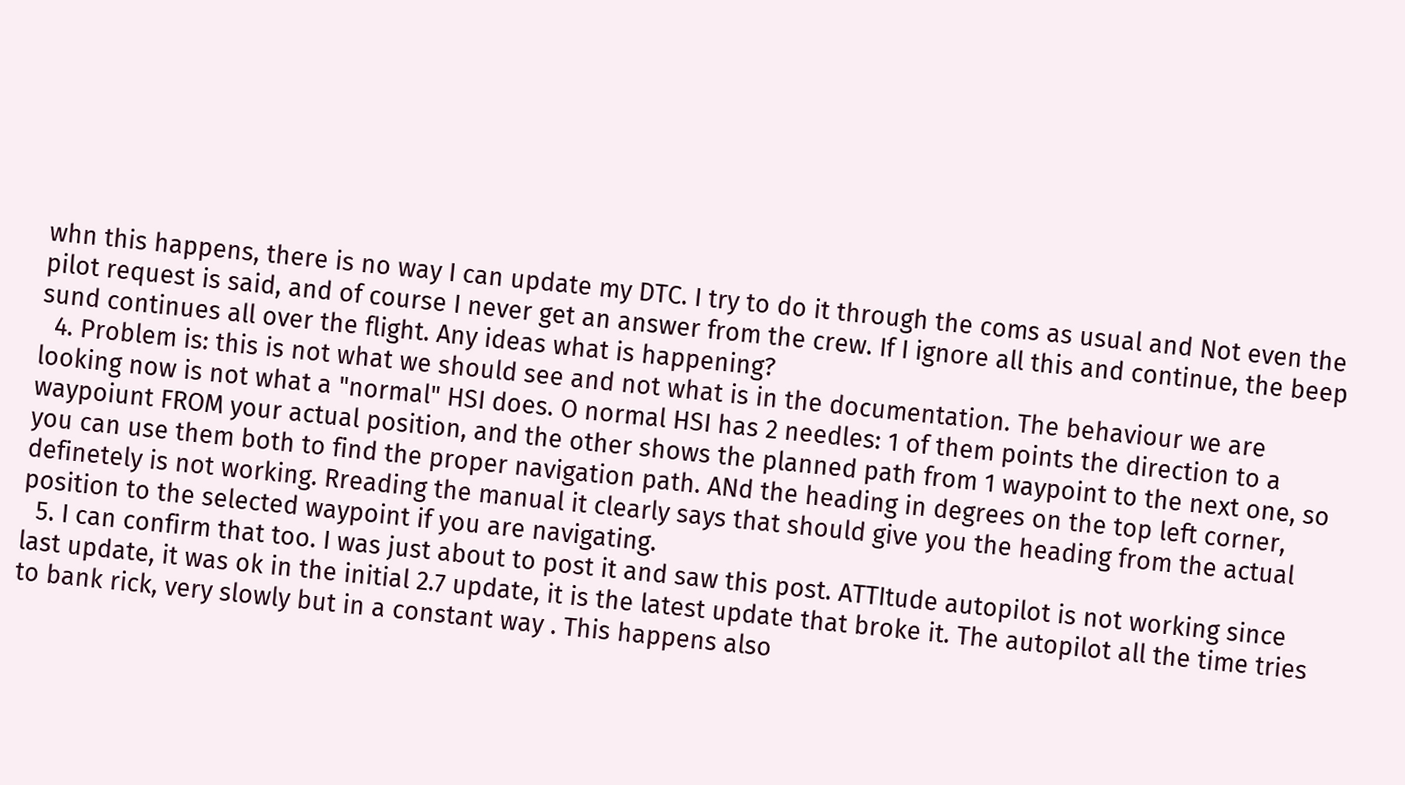whn this happens, there is no way I can update my DTC. I try to do it through the coms as usual and Not even the pilot request is said, and of course I never get an answer from the crew. If I ignore all this and continue, the beep sund continues all over the flight. Any ideas what is happening?
  4. Problem is: this is not what we should see and not what is in the documentation. The behaviour we are looking now is not what a "normal" HSI does. O normal HSI has 2 needles: 1 of them points the direction to a waypoiunt FROM your actual position, and the other shows the planned path from 1 waypoint to the next one, so you can use them both to find the proper navigation path. ANd the heading in degrees on the top left corner, definetely is not working. Rreading the manual it clearly says that should give you the heading from the actual position to the selected waypoint if you are navigating.
  5. I can confirm that too. I was just about to post it and saw this post. ATTItude autopilot is not working since last update, it was ok in the initial 2.7 update, it is the latest update that broke it. The autopilot all the time tries to bank rick, very slowly but in a constant way . This happens also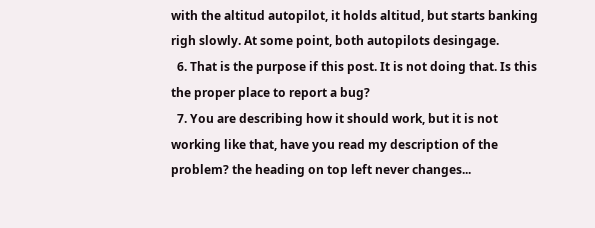with the altitud autopilot, it holds altitud, but starts banking righ slowly. At some point, both autopilots desingage.
  6. That is the purpose if this post. It is not doing that. Is this the proper place to report a bug?
  7. You are describing how it should work, but it is not working like that, have you read my description of the problem? the heading on top left never changes...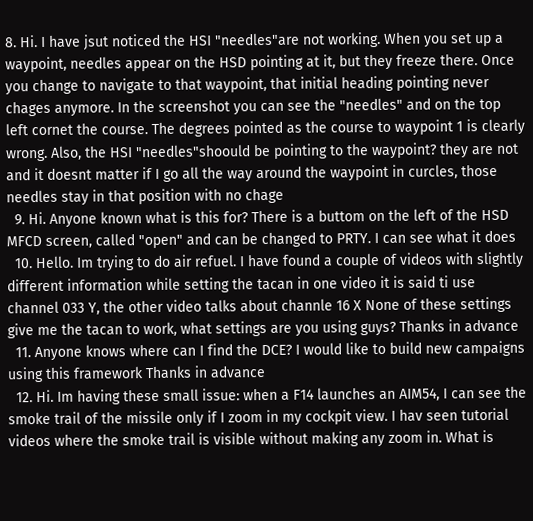8. Hi. I have jsut noticed the HSI "needles"are not working. When you set up a waypoint, needles appear on the HSD pointing at it, but they freeze there. Once you change to navigate to that waypoint, that initial heading pointing never chages anymore. In the screenshot you can see the "needles" and on the top left cornet the course. The degrees pointed as the course to waypoint 1 is clearly wrong. Also, the HSI "needles"shoould be pointing to the waypoint? they are not and it doesnt matter if I go all the way around the waypoint in curcles, those needles stay in that position with no chage
  9. Hi. Anyone known what is this for? There is a buttom on the left of the HSD MFCD screen, called "open" and can be changed to PRTY. I can see what it does
  10. Hello. Im trying to do air refuel. I have found a couple of videos with slightly different information while setting the tacan in one video it is said ti use channel 033 Y, the other video talks about channle 16 X None of these settings give me the tacan to work, what settings are you using guys? Thanks in advance
  11. Anyone knows where can I find the DCE? I would like to build new campaigns using this framework Thanks in advance
  12. Hi. Im having these small issue: when a F14 launches an AIM54, I can see the smoke trail of the missile only if I zoom in my cockpit view. I hav seen tutorial videos where the smoke trail is visible without making any zoom in. What is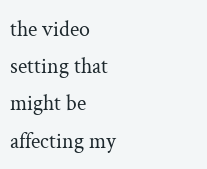the video setting that might be affecting my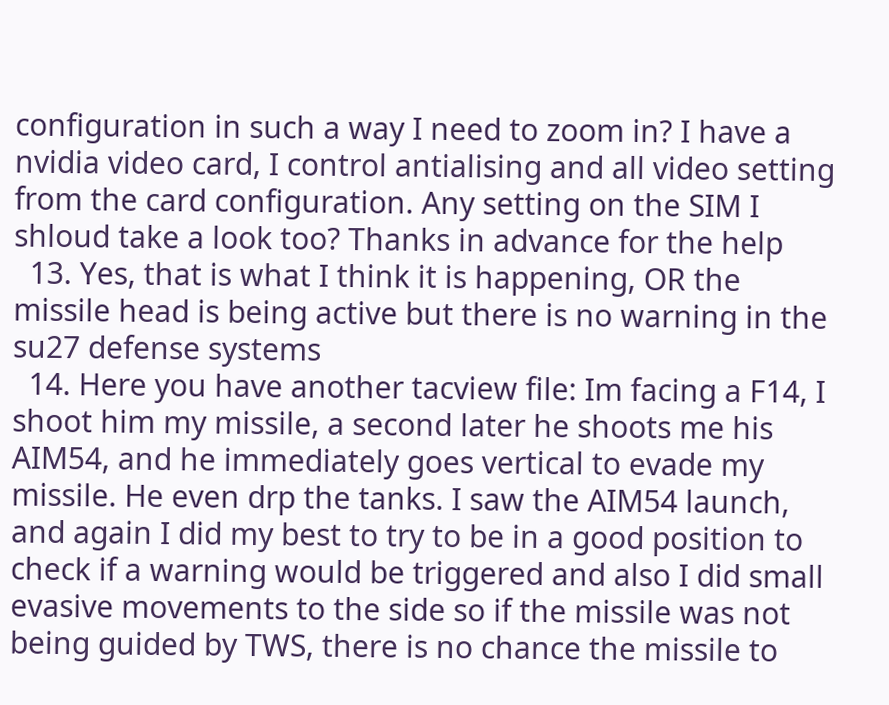configuration in such a way I need to zoom in? I have a nvidia video card, I control antialising and all video setting from the card configuration. Any setting on the SIM I shloud take a look too? Thanks in advance for the help
  13. Yes, that is what I think it is happening, OR the missile head is being active but there is no warning in the su27 defense systems
  14. Here you have another tacview file: Im facing a F14, I shoot him my missile, a second later he shoots me his AIM54, and he immediately goes vertical to evade my missile. He even drp the tanks. I saw the AIM54 launch, and again I did my best to try to be in a good position to check if a warning would be triggered and also I did small evasive movements to the side so if the missile was not being guided by TWS, there is no chance the missile to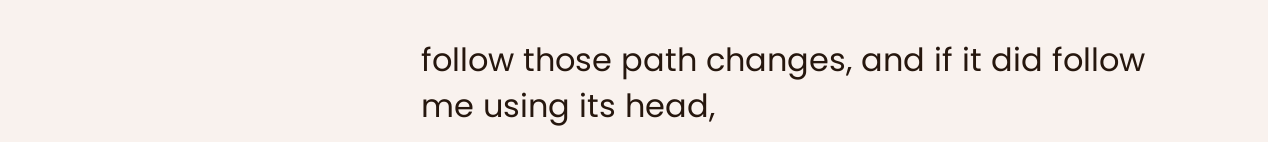follow those path changes, and if it did follow me using its head,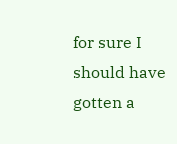for sure I should have gotten a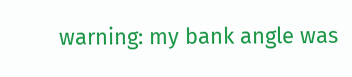warning: my bank angle was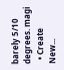barely 5/10 degrees. magi
  • Create New...